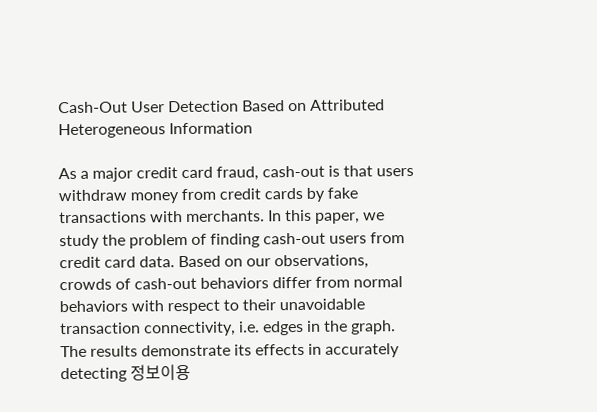Cash-Out User Detection Based on Attributed Heterogeneous Information

As a major credit card fraud, cash-out is that users withdraw money from credit cards by fake transactions with merchants. In this paper, we study the problem of finding cash-out users from credit card data. Based on our observations, crowds of cash-out behaviors differ from normal behaviors with respect to their unavoidable transaction connectivity, i.e. edges in the graph. The results demonstrate its effects in accurately detecting 정보이용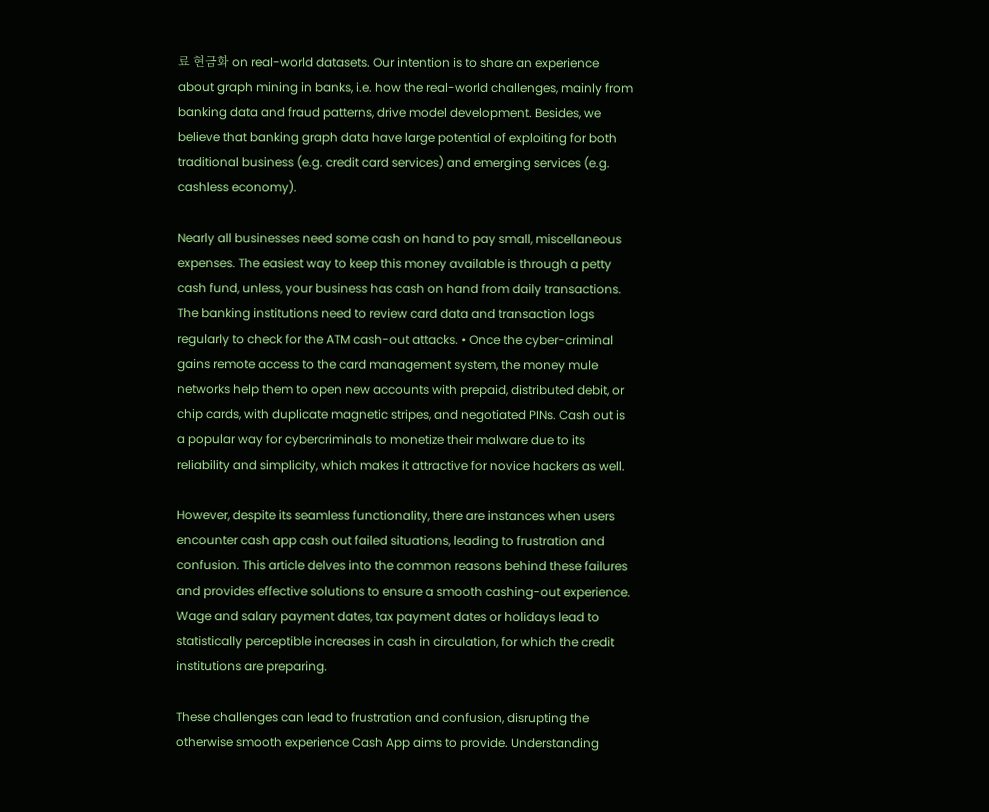료 현금화 on real-world datasets. Our intention is to share an experience about graph mining in banks, i.e. how the real-world challenges, mainly from banking data and fraud patterns, drive model development. Besides, we believe that banking graph data have large potential of exploiting for both traditional business (e.g. credit card services) and emerging services (e.g. cashless economy).

Nearly all businesses need some cash on hand to pay small, miscellaneous expenses. The easiest way to keep this money available is through a petty cash fund, unless, your business has cash on hand from daily transactions. The banking institutions need to review card data and transaction logs regularly to check for the ATM cash-out attacks. • Once the cyber-criminal gains remote access to the card management system, the money mule networks help them to open new accounts with prepaid, distributed debit, or chip cards, with duplicate magnetic stripes, and negotiated PINs. Cash out is a popular way for cybercriminals to monetize their malware due to its reliability and simplicity, which makes it attractive for novice hackers as well.

However, despite its seamless functionality, there are instances when users encounter cash app cash out failed situations, leading to frustration and confusion. This article delves into the common reasons behind these failures and provides effective solutions to ensure a smooth cashing-out experience. Wage and salary payment dates, tax payment dates or holidays lead to statistically perceptible increases in cash in circulation, for which the credit institutions are preparing.

These challenges can lead to frustration and confusion, disrupting the otherwise smooth experience Cash App aims to provide. Understanding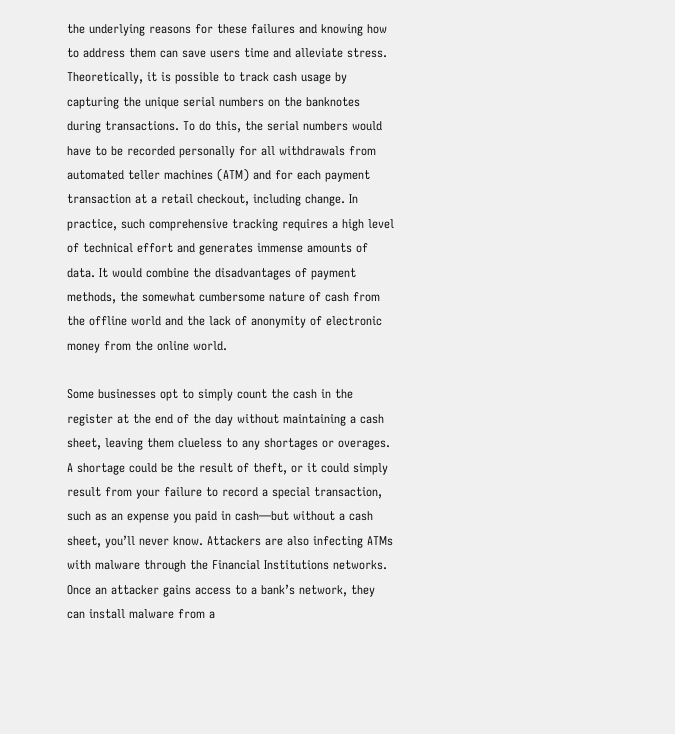the underlying reasons for these failures and knowing how to address them can save users time and alleviate stress. Theoretically, it is possible to track cash usage by capturing the unique serial numbers on the banknotes during transactions. To do this, the serial numbers would have to be recorded personally for all withdrawals from automated teller machines (ATM) and for each payment transaction at a retail checkout, including change. In practice, such comprehensive tracking requires a high level of technical effort and generates immense amounts of data. It would combine the disadvantages of payment methods, the somewhat cumbersome nature of cash from the offline world and the lack of anonymity of electronic money from the online world.

Some businesses opt to simply count the cash in the register at the end of the day without maintaining a cash sheet, leaving them clueless to any shortages or overages. A shortage could be the result of theft, or it could simply result from your failure to record a special transaction, such as an expense you paid in cash—but without a cash sheet, you’ll never know. Attackers are also infecting ATMs with malware through the Financial Institutions networks. Once an attacker gains access to a bank’s network, they can install malware from a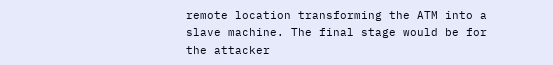remote location transforming the ATM into a slave machine. The final stage would be for the attacker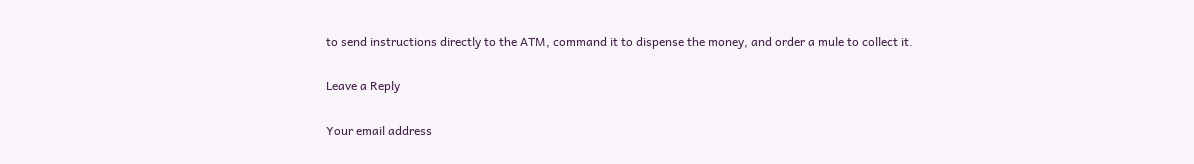to send instructions directly to the ATM, command it to dispense the money, and order a mule to collect it.

Leave a Reply

Your email address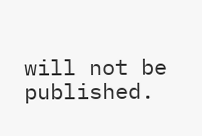will not be published.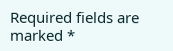Required fields are marked *